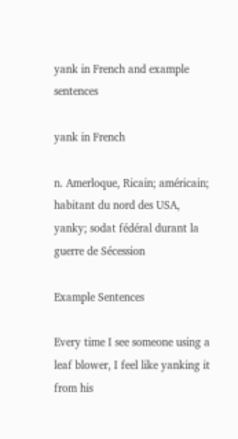yank in French and example sentences

yank in French

n. Amerloque, Ricain; américain; habitant du nord des USA, yanky; sodat fédéral durant la guerre de Sécession

Example Sentences

Every time I see someone using a leaf blower, I feel like yanking it from his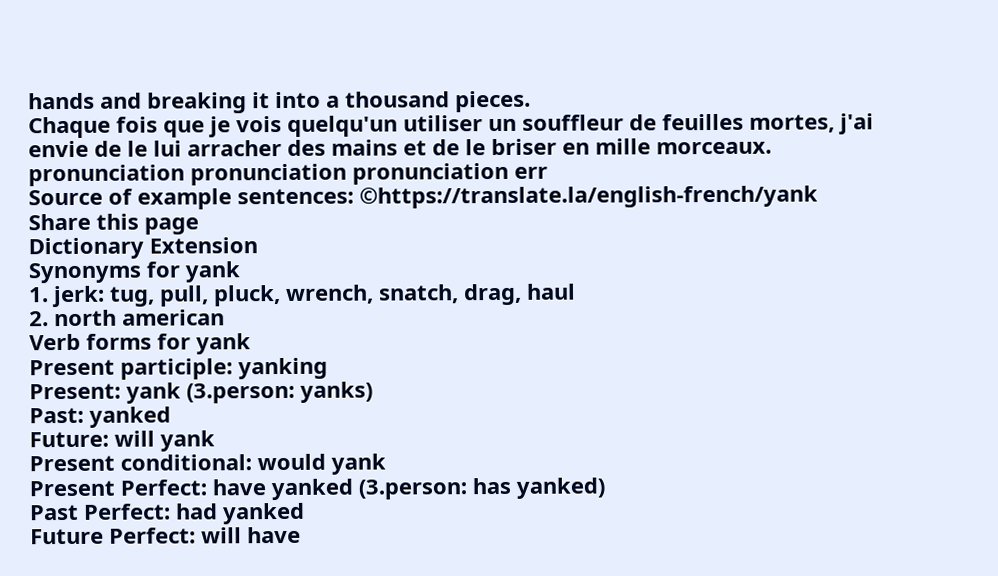hands and breaking it into a thousand pieces.
Chaque fois que je vois quelqu'un utiliser un souffleur de feuilles mortes, j'ai envie de le lui arracher des mains et de le briser en mille morceaux.
pronunciation pronunciation pronunciation err
Source of example sentences: ©https://translate.la/english-french/yank
Share this page
Dictionary Extension
Synonyms for yank
1. jerk: tug, pull, pluck, wrench, snatch, drag, haul
2. north american
Verb forms for yank
Present participle: yanking
Present: yank (3.person: yanks)
Past: yanked
Future: will yank
Present conditional: would yank
Present Perfect: have yanked (3.person: has yanked)
Past Perfect: had yanked
Future Perfect: will have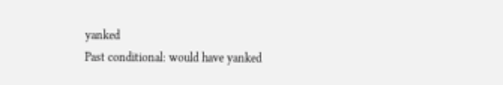yanked
Past conditional: would have yanked